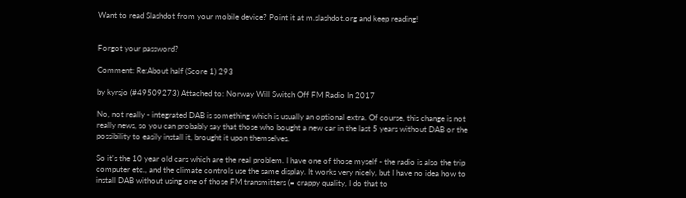Want to read Slashdot from your mobile device? Point it at m.slashdot.org and keep reading!


Forgot your password?

Comment: Re:About half (Score 1) 293

by kyrsjo (#49509273) Attached to: Norway Will Switch Off FM Radio In 2017

No, not really - integrated DAB is something which is usually an optional extra. Of course, this change is not really news, so you can probably say that those who bought a new car in the last 5 years without DAB or the possibility to easily install it, brought it upon themselves.

So it's the 10 year old cars which are the real problem. I have one of those myself - the radio is also the trip computer etc., and the climate controls use the same display. It works very nicely, but I have no idea how to install DAB without using one of those FM transmitters (= crappy quality, I do that to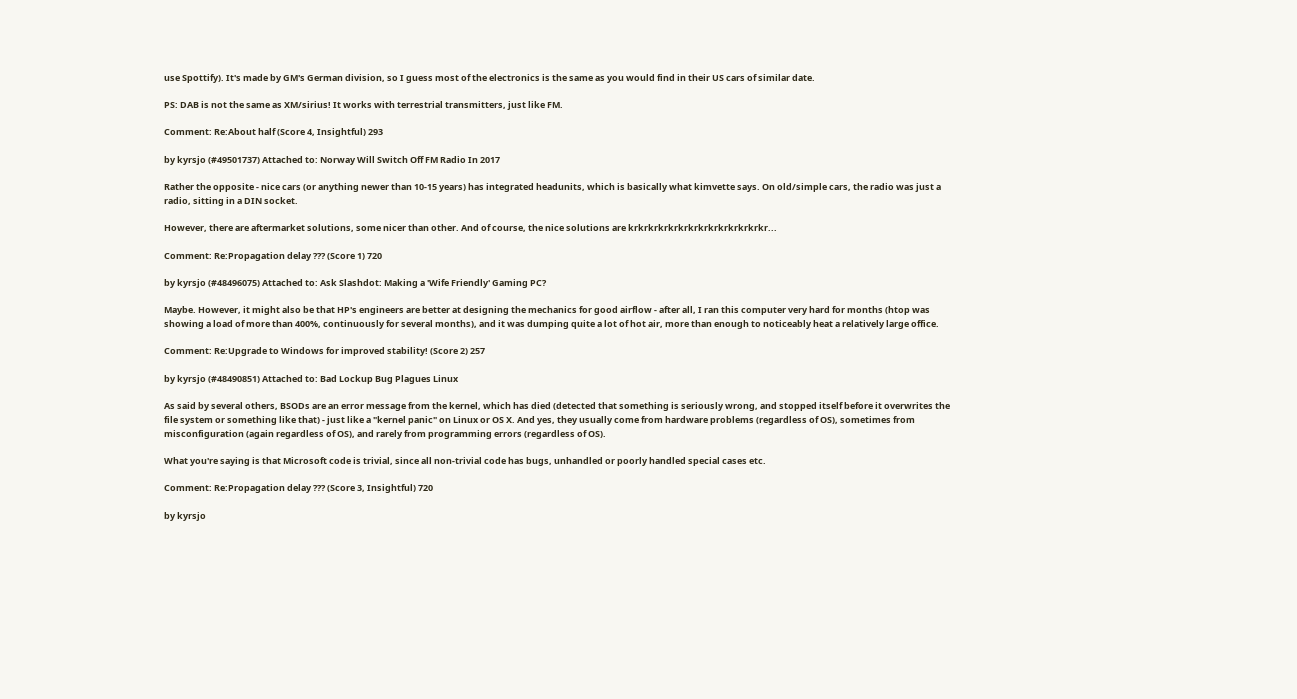use Spottify). It's made by GM's German division, so I guess most of the electronics is the same as you would find in their US cars of similar date.

PS: DAB is not the same as XM/sirius! It works with terrestrial transmitters, just like FM.

Comment: Re:About half (Score 4, Insightful) 293

by kyrsjo (#49501737) Attached to: Norway Will Switch Off FM Radio In 2017

Rather the opposite - nice cars (or anything newer than 10-15 years) has integrated headunits, which is basically what kimvette says. On old/simple cars, the radio was just a radio, sitting in a DIN socket.

However, there are aftermarket solutions, some nicer than other. And of course, the nice solutions are krkrkrkrkrkrkrkrkrkrkrkrkrkr...

Comment: Re:Propagation delay ??? (Score 1) 720

by kyrsjo (#48496075) Attached to: Ask Slashdot: Making a 'Wife Friendly' Gaming PC?

Maybe. However, it might also be that HP's engineers are better at designing the mechanics for good airflow - after all, I ran this computer very hard for months (htop was showing a load of more than 400%, continuously for several months), and it was dumping quite a lot of hot air, more than enough to noticeably heat a relatively large office.

Comment: Re:Upgrade to Windows for improved stability! (Score 2) 257

by kyrsjo (#48490851) Attached to: Bad Lockup Bug Plagues Linux

As said by several others, BSODs are an error message from the kernel, which has died (detected that something is seriously wrong, and stopped itself before it overwrites the file system or something like that) - just like a "kernel panic" on Linux or OS X. And yes, they usually come from hardware problems (regardless of OS), sometimes from misconfiguration (again regardless of OS), and rarely from programming errors (regardless of OS).

What you're saying is that Microsoft code is trivial, since all non-trivial code has bugs, unhandled or poorly handled special cases etc.

Comment: Re:Propagation delay ??? (Score 3, Insightful) 720

by kyrsjo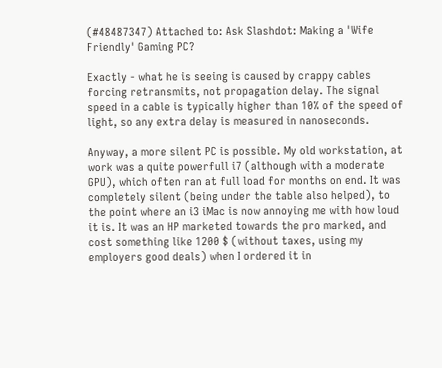(#48487347) Attached to: Ask Slashdot: Making a 'Wife Friendly' Gaming PC?

Exactly - what he is seeing is caused by crappy cables forcing retransmits, not propagation delay. The signal speed in a cable is typically higher than 10% of the speed of light, so any extra delay is measured in nanoseconds.

Anyway, a more silent PC is possible. My old workstation, at work was a quite powerfull i7 (although with a moderate GPU), which often ran at full load for months on end. It was completely silent (being under the table also helped), to the point where an i3 iMac is now annoying me with how loud it is. It was an HP marketed towards the pro marked, and cost something like 1200 $ (without taxes, using my employers good deals) when I ordered it in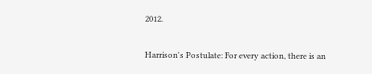2012.

Harrison's Postulate: For every action, there is an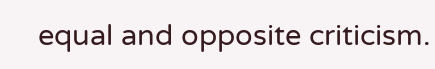equal and opposite criticism.